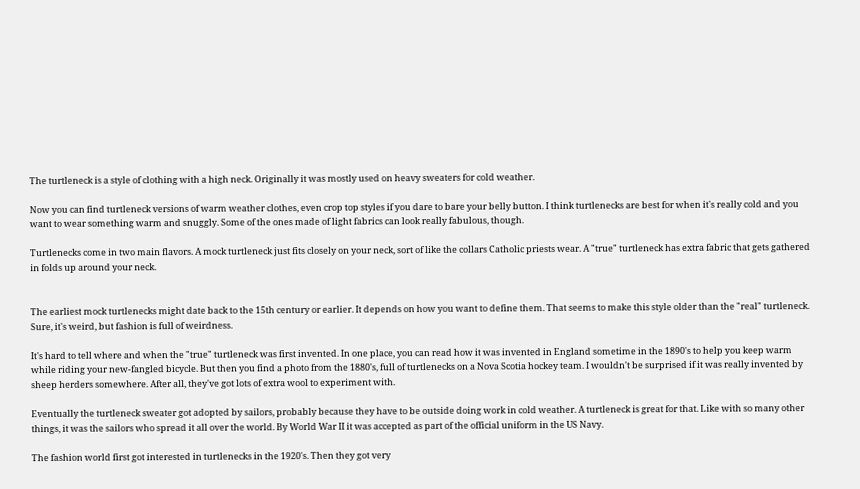The turtleneck is a style of clothing with a high neck. Originally it was mostly used on heavy sweaters for cold weather.

Now you can find turtleneck versions of warm weather clothes, even crop top styles if you dare to bare your belly button. I think turtlenecks are best for when it's really cold and you want to wear something warm and snuggly. Some of the ones made of light fabrics can look really fabulous, though.

Turtlenecks come in two main flavors. A mock turtleneck just fits closely on your neck, sort of like the collars Catholic priests wear. A "true" turtleneck has extra fabric that gets gathered in folds up around your neck.


The earliest mock turtlenecks might date back to the 15th century or earlier. It depends on how you want to define them. That seems to make this style older than the "real" turtleneck. Sure, it's weird, but fashion is full of weirdness.

It's hard to tell where and when the "true" turtleneck was first invented. In one place, you can read how it was invented in England sometime in the 1890's to help you keep warm while riding your new-fangled bicycle. But then you find a photo from the 1880's, full of turtlenecks on a Nova Scotia hockey team. I wouldn't be surprised if it was really invented by sheep herders somewhere. After all, they've got lots of extra wool to experiment with.

Eventually the turtleneck sweater got adopted by sailors, probably because they have to be outside doing work in cold weather. A turtleneck is great for that. Like with so many other things, it was the sailors who spread it all over the world. By World War II it was accepted as part of the official uniform in the US Navy.

The fashion world first got interested in turtlenecks in the 1920's. Then they got very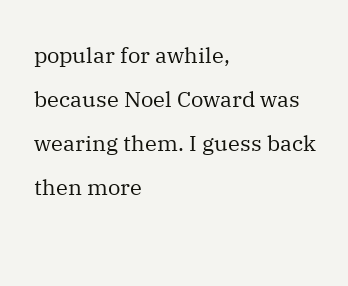popular for awhile, because Noel Coward was wearing them. I guess back then more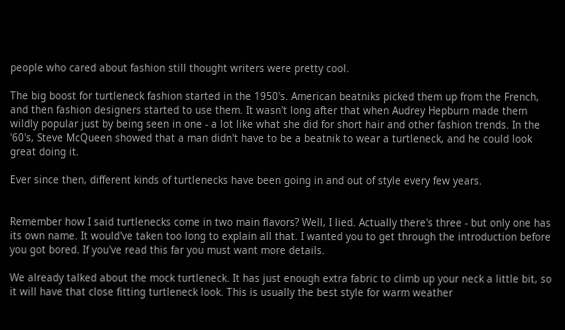people who cared about fashion still thought writers were pretty cool.

The big boost for turtleneck fashion started in the 1950's. American beatniks picked them up from the French, and then fashion designers started to use them. It wasn't long after that when Audrey Hepburn made them wildly popular just by being seen in one - a lot like what she did for short hair and other fashion trends. In the '60's, Steve McQueen showed that a man didn't have to be a beatnik to wear a turtleneck, and he could look great doing it.

Ever since then, different kinds of turtlenecks have been going in and out of style every few years.


Remember how I said turtlenecks come in two main flavors? Well, I lied. Actually there's three - but only one has its own name. It would've taken too long to explain all that. I wanted you to get through the introduction before you got bored. If you've read this far you must want more details.

We already talked about the mock turtleneck. It has just enough extra fabric to climb up your neck a little bit, so it will have that close fitting turtleneck look. This is usually the best style for warm weather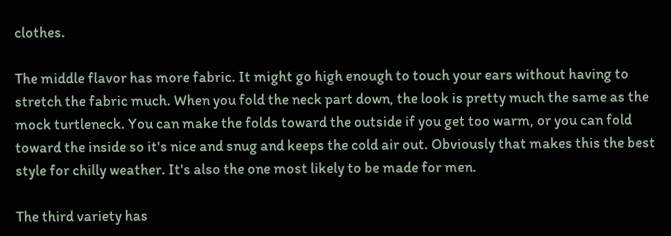clothes.

The middle flavor has more fabric. It might go high enough to touch your ears without having to stretch the fabric much. When you fold the neck part down, the look is pretty much the same as the mock turtleneck. You can make the folds toward the outside if you get too warm, or you can fold toward the inside so it's nice and snug and keeps the cold air out. Obviously that makes this the best style for chilly weather. It's also the one most likely to be made for men.

The third variety has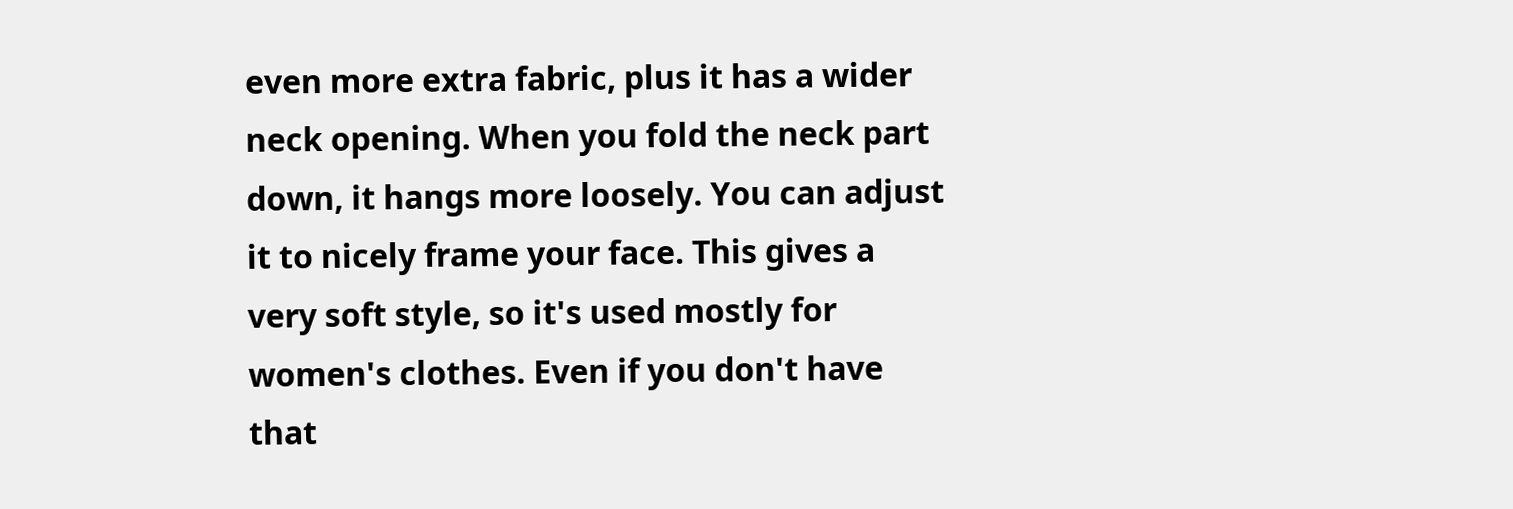even more extra fabric, plus it has a wider neck opening. When you fold the neck part down, it hangs more loosely. You can adjust it to nicely frame your face. This gives a very soft style, so it's used mostly for women's clothes. Even if you don't have that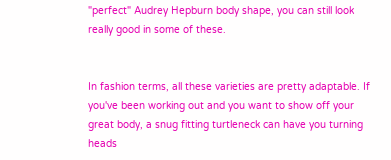"perfect" Audrey Hepburn body shape, you can still look really good in some of these.


In fashion terms, all these varieties are pretty adaptable. If you've been working out and you want to show off your great body, a snug fitting turtleneck can have you turning heads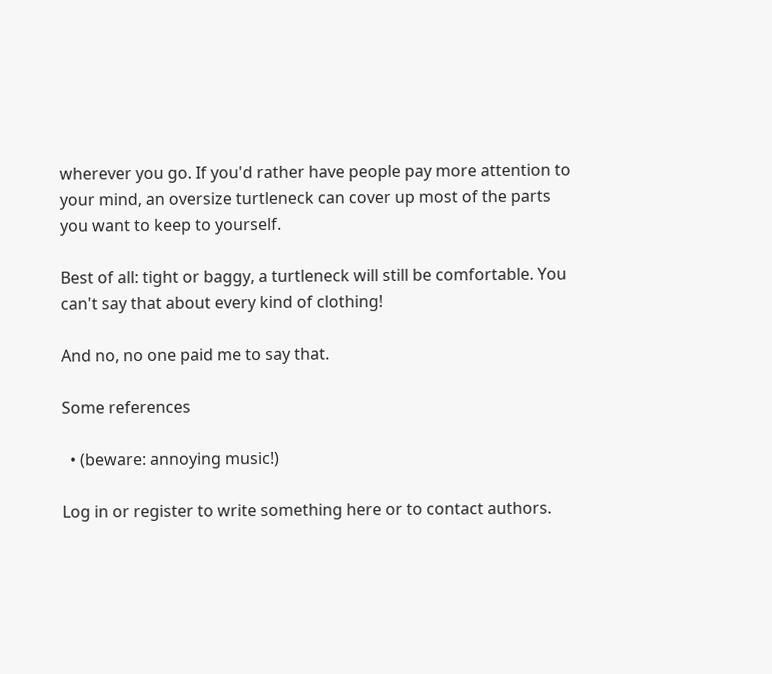wherever you go. If you'd rather have people pay more attention to your mind, an oversize turtleneck can cover up most of the parts you want to keep to yourself.

Best of all: tight or baggy, a turtleneck will still be comfortable. You can't say that about every kind of clothing!

And no, no one paid me to say that.

Some references

  • (beware: annoying music!)

Log in or register to write something here or to contact authors.